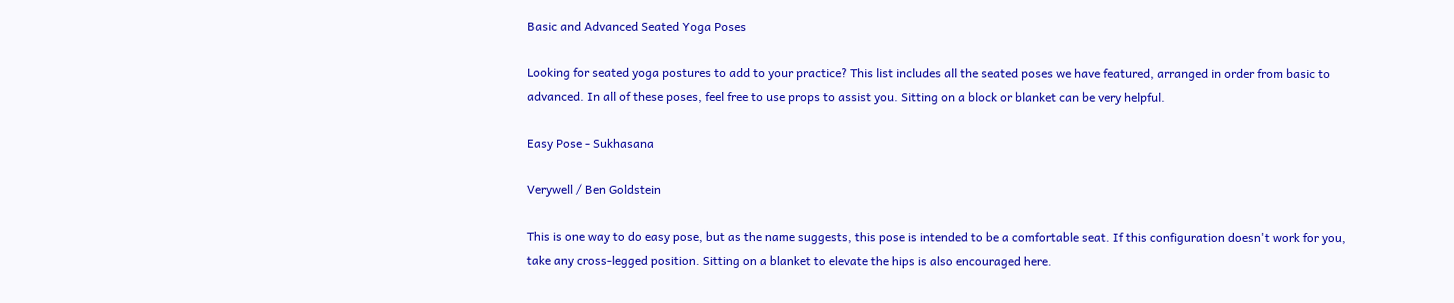Basic and Advanced Seated Yoga Poses

Looking for seated yoga postures to add to your practice? This list includes all the seated poses we have featured, arranged in order from basic to advanced. In all of these poses, feel free to use props to assist you. Sitting on a block or blanket can be very helpful.

Easy Pose - Sukhasana

Verywell / Ben Goldstein

This is one way to do easy pose, but as the name suggests, this pose is intended to be a comfortable seat. If this configuration doesn't work for you, take any cross-legged position. Sitting on a blanket to elevate the hips is also encouraged here.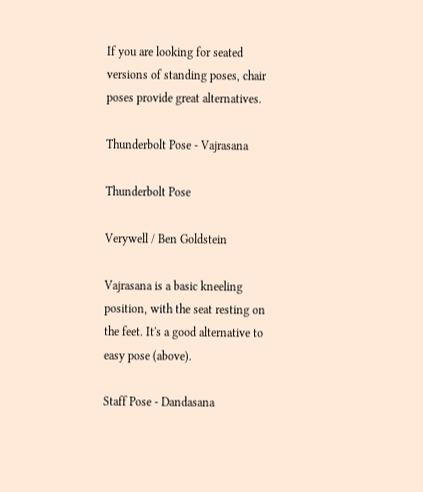If you are looking for seated versions of standing poses, chair poses provide great alternatives.

Thunderbolt Pose - Vajrasana

Thunderbolt Pose

Verywell / Ben Goldstein

Vajrasana is a basic kneeling position, with the seat resting on the feet. It's a good alternative to easy pose (above).

Staff Pose - Dandasana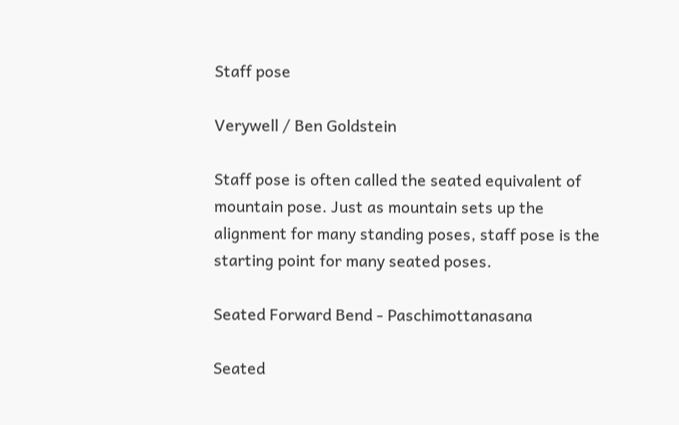Staff pose

Verywell / Ben Goldstein

Staff pose is often called the seated equivalent of mountain pose. Just as mountain sets up the alignment for many standing poses, staff pose is the starting point for many seated poses.

Seated Forward Bend - Paschimottanasana

Seated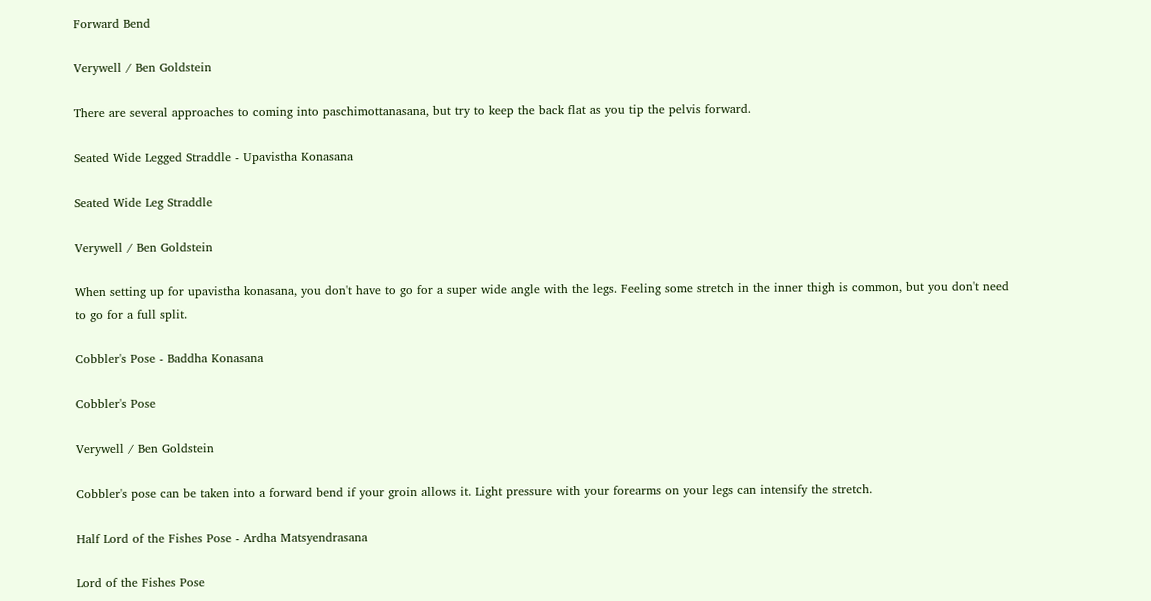Forward Bend

Verywell / Ben Goldstein

There are several approaches to coming into paschimottanasana, but try to keep the back flat as you tip the pelvis forward.

Seated Wide Legged Straddle - Upavistha Konasana

Seated Wide Leg Straddle

Verywell / Ben Goldstein

When setting up for upavistha konasana, you don't have to go for a super wide angle with the legs. Feeling some stretch in the inner thigh is common, but you don't need to go for a full split.

Cobbler's Pose - Baddha Konasana

Cobbler's Pose

Verywell / Ben Goldstein

Cobbler's pose can be taken into a forward bend if your groin allows it. Light pressure with your forearms on your legs can intensify the stretch.

Half Lord of the Fishes Pose - Ardha Matsyendrasana

Lord of the Fishes Pose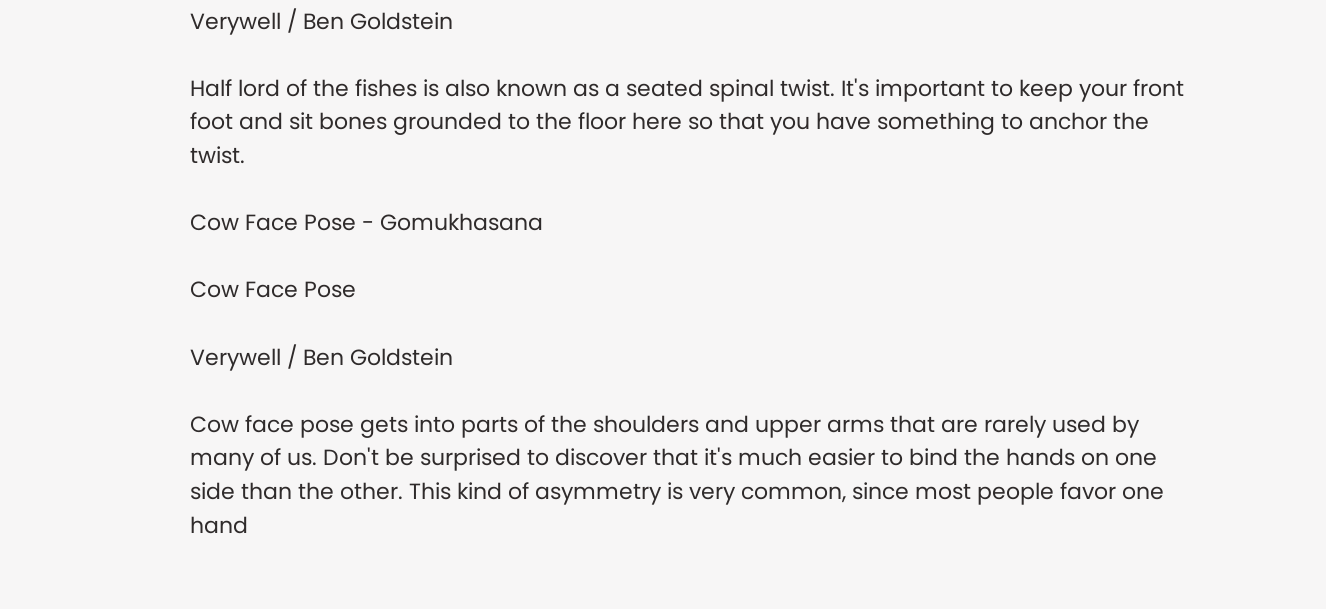Verywell / Ben Goldstein

Half lord of the fishes is also known as a seated spinal twist. It's important to keep your front foot and sit bones grounded to the floor here so that you have something to anchor the twist.

Cow Face Pose - Gomukhasana

Cow Face Pose

Verywell / Ben Goldstein

Cow face pose gets into parts of the shoulders and upper arms that are rarely used by many of us. Don't be surprised to discover that it's much easier to bind the hands on one side than the other. This kind of asymmetry is very common, since most people favor one hand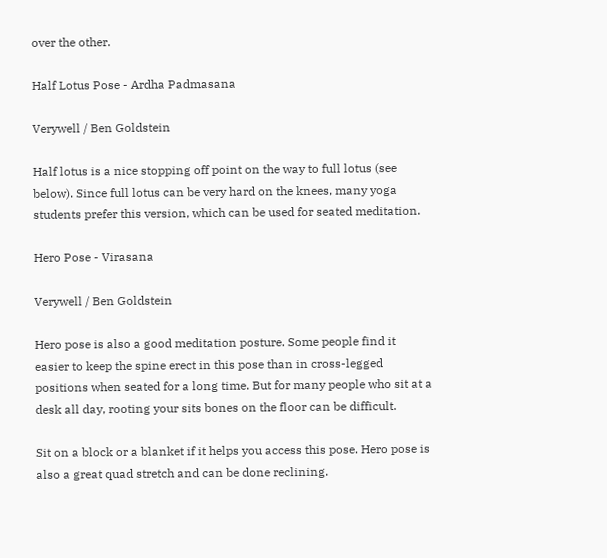over the other.

Half Lotus Pose - Ardha Padmasana

Verywell / Ben Goldstein

Half lotus is a nice stopping off point on the way to full lotus (see below). Since full lotus can be very hard on the knees, many yoga students prefer this version, which can be used for seated meditation.

Hero Pose - Virasana

Verywell / Ben Goldstein

Hero pose is also a good meditation posture. Some people find it easier to keep the spine erect in this pose than in cross-legged positions when seated for a long time. But for many people who sit at a desk all day, rooting your sits bones on the floor can be difficult.

Sit on a block or a blanket if it helps you access this pose. Hero pose is also a great quad stretch and can be done reclining.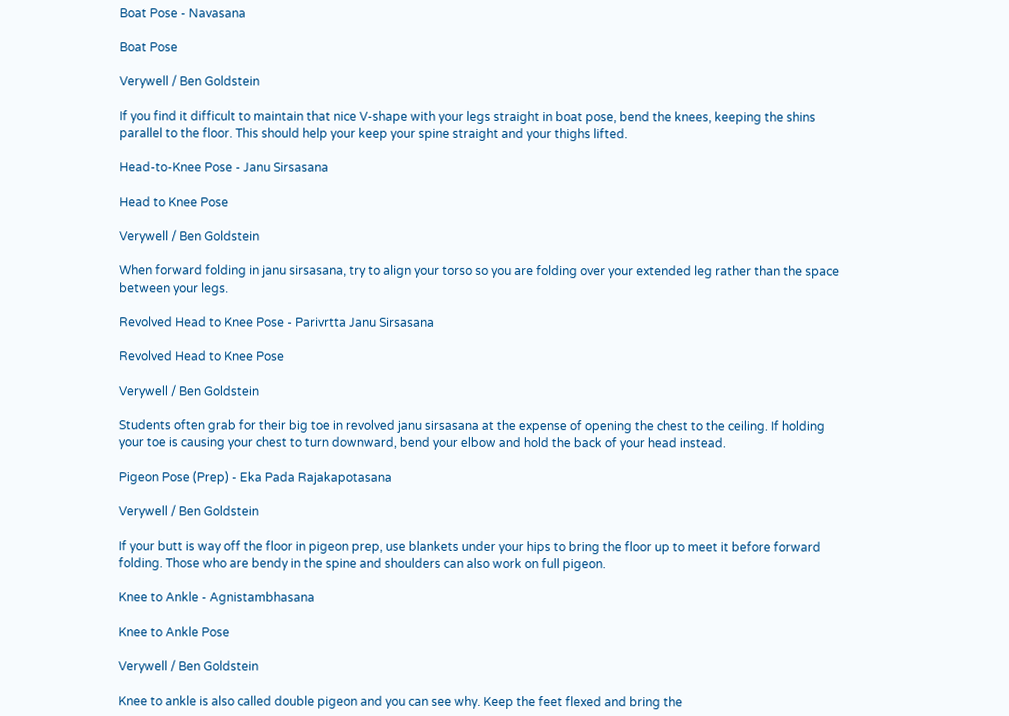Boat Pose - Navasana

Boat Pose

Verywell / Ben Goldstein

If you find it difficult to maintain that nice V-shape with your legs straight in boat pose, bend the knees, keeping the shins parallel to the floor. This should help your keep your spine straight and your thighs lifted.

Head-to-Knee Pose - Janu Sirsasana

Head to Knee Pose

Verywell / Ben Goldstein

When forward folding in janu sirsasana, try to align your torso so you are folding over your extended leg rather than the space between your legs.

Revolved Head to Knee Pose - Parivrtta Janu Sirsasana

Revolved Head to Knee Pose

Verywell / Ben Goldstein

Students often grab for their big toe in revolved janu sirsasana at the expense of opening the chest to the ceiling. If holding your toe is causing your chest to turn downward, bend your elbow and hold the back of your head instead.

Pigeon Pose (Prep) - Eka Pada Rajakapotasana

Verywell / Ben Goldstein

If your butt is way off the floor in pigeon prep, use blankets under your hips to bring the floor up to meet it before forward folding. Those who are bendy in the spine and shoulders can also work on full pigeon.

Knee to Ankle - Agnistambhasana

Knee to Ankle Pose

Verywell / Ben Goldstein

Knee to ankle is also called double pigeon and you can see why. Keep the feet flexed and bring the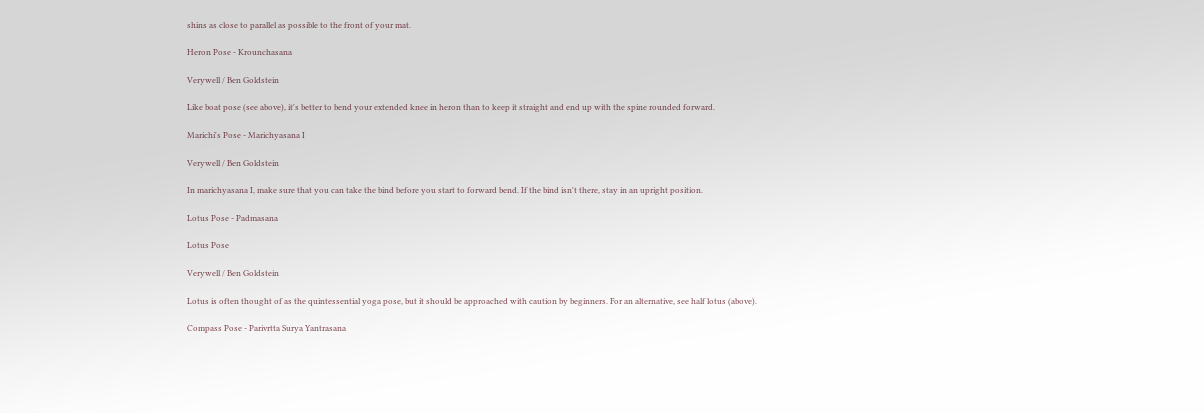shins as close to parallel as possible to the front of your mat.

Heron Pose - Krounchasana

Verywell / Ben Goldstein

Like boat pose (see above), it's better to bend your extended knee in heron than to keep it straight and end up with the spine rounded forward.

Marichi's Pose - Marichyasana I

Verywell / Ben Goldstein

In marichyasana I, make sure that you can take the bind before you start to forward bend. If the bind isn't there, stay in an upright position.

Lotus Pose - Padmasana

Lotus Pose

Verywell / Ben Goldstein

Lotus is often thought of as the quintessential yoga pose, but it should be approached with caution by beginners. For an alternative, see half lotus (above).

Compass Pose - Parivrtta Surya Yantrasana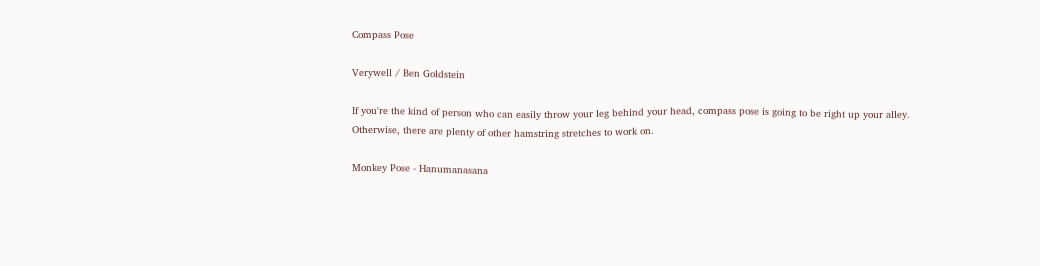Compass Pose

Verywell / Ben Goldstein

If you're the kind of person who can easily throw your leg behind your head, compass pose is going to be right up your alley. Otherwise, there are plenty of other hamstring stretches to work on.

Monkey Pose - Hanumanasana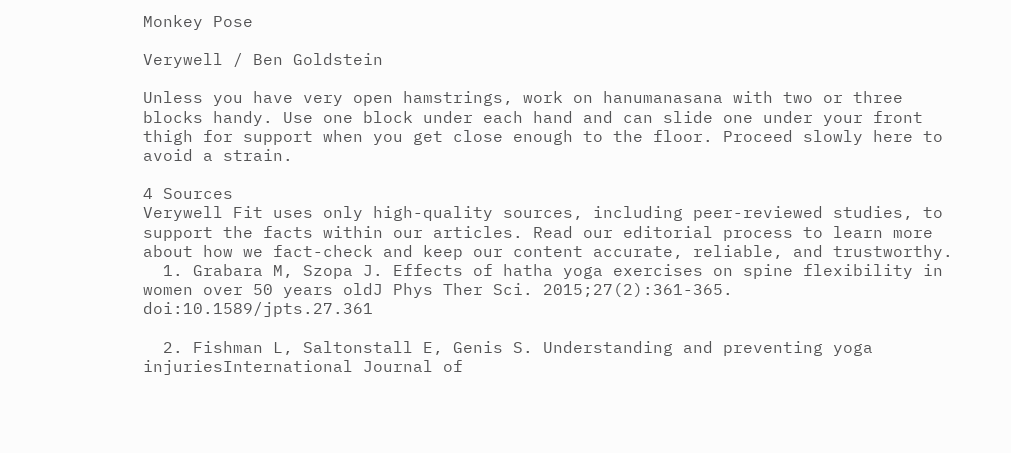Monkey Pose

Verywell / Ben Goldstein

Unless you have very open hamstrings, work on hanumanasana with two or three blocks handy. Use one block under each hand and can slide one under your front thigh for support when you get close enough to the floor. Proceed slowly here to avoid a strain.

4 Sources
Verywell Fit uses only high-quality sources, including peer-reviewed studies, to support the facts within our articles. Read our editorial process to learn more about how we fact-check and keep our content accurate, reliable, and trustworthy.
  1. Grabara M, Szopa J. Effects of hatha yoga exercises on spine flexibility in women over 50 years oldJ Phys Ther Sci. 2015;27(2):361-365. doi:10.1589/jpts.27.361

  2. Fishman L, Saltonstall E, Genis S. Understanding and preventing yoga injuriesInternational Journal of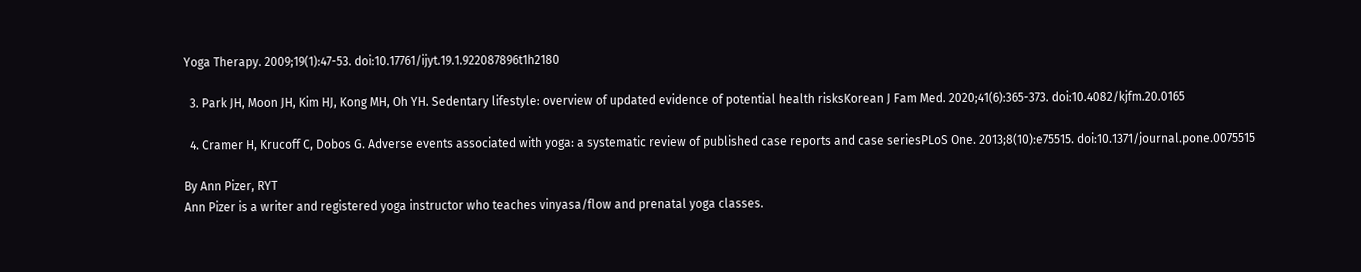Yoga Therapy. 2009;19(1):47-53. doi:10.17761/ijyt.19.1.922087896t1h2180

  3. Park JH, Moon JH, Kim HJ, Kong MH, Oh YH. Sedentary lifestyle: overview of updated evidence of potential health risksKorean J Fam Med. 2020;41(6):365-373. doi:10.4082/kjfm.20.0165

  4. Cramer H, Krucoff C, Dobos G. Adverse events associated with yoga: a systematic review of published case reports and case seriesPLoS One. 2013;8(10):e75515. doi:10.1371/journal.pone.0075515

By Ann Pizer, RYT
Ann Pizer is a writer and registered yoga instructor who teaches vinyasa/flow and prenatal yoga classes.